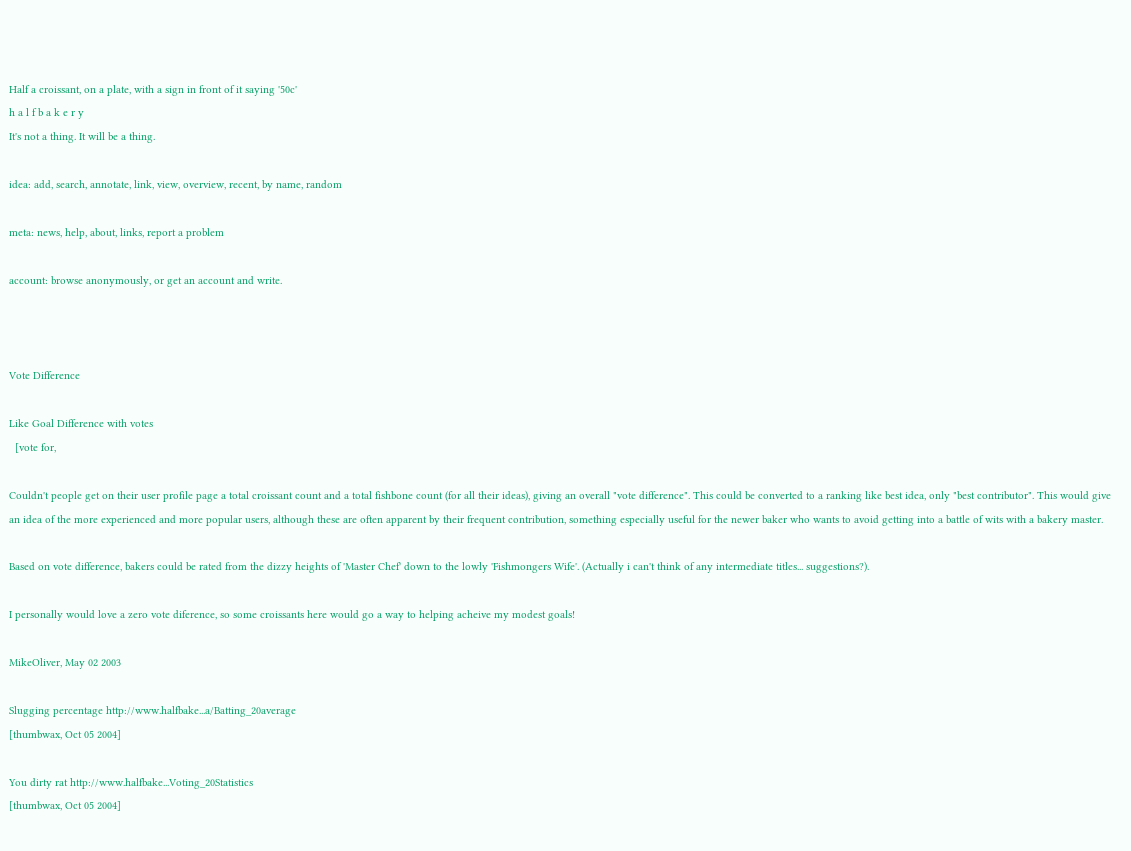Half a croissant, on a plate, with a sign in front of it saying '50c'
h a l f b a k e r y
It's not a thing. It will be a thing.

idea: add, search, annotate, link, view, overview, recent, by name, random

meta: news, help, about, links, report a problem

account: browse anonymously, or get an account and write.



Vote Difference

Like Goal Difference with votes
  [vote for,

Couldn't people get on their user profile page a total croissant count and a total fishbone count (for all their ideas), giving an overall "vote difference". This could be converted to a ranking like best idea, only "best contributor". This would give an idea of the more experienced and more popular users, although these are often apparent by their frequent contribution, something especially useful for the newer baker who wants to avoid getting into a battle of wits with a bakery master.

Based on vote difference, bakers could be rated from the dizzy heights of 'Master Chef' down to the lowly 'Fishmongers Wife'. (Actually i can't think of any intermediate titles... suggestions?).

I personally would love a zero vote diference, so some croissants here would go a way to helping acheive my modest goals!

MikeOliver, May 02 2003

Slugging percentage http://www.halfbake...a/Batting_20average
[thumbwax, Oct 05 2004]

You dirty rat http://www.halfbake...Voting_20Statistics
[thumbwax, Oct 05 2004]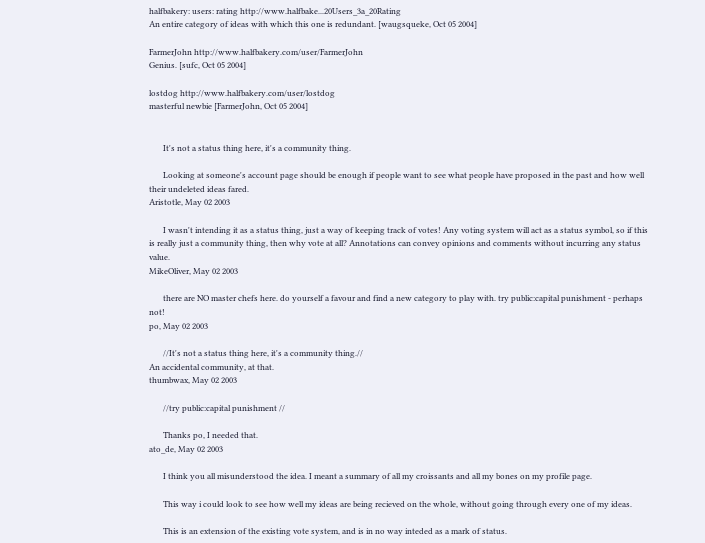halfbakery: users: rating http://www.halfbake...20Users_3a_20Rating
An entire category of ideas with which this one is redundant. [waugsqueke, Oct 05 2004]

FarmerJohn http://www.halfbakery.com/user/FarmerJohn
Genius. [sufc, Oct 05 2004]

lostdog http://www.halfbakery.com/user/lostdog
masterful newbie [FarmerJohn, Oct 05 2004]


       It's not a status thing here, it's a community thing.

       Looking at someone's account page should be enough if people want to see what people have proposed in the past and how well their undeleted ideas fared.
Aristotle, May 02 2003

       I wasn't intending it as a status thing, just a way of keeping track of votes! Any voting system will act as a status symbol, so if this is really just a community thing, then why vote at all? Annotations can convey opinions and comments without incurring any status value.
MikeOliver, May 02 2003

       there are NO master chefs here. do yourself a favour and find a new category to play with. try public:capital punishment - perhaps not!
po, May 02 2003

       //It's not a status thing here, it's a community thing.//
An accidental community, at that.
thumbwax, May 02 2003

       //try public:capital punishment //

       Thanks po, I needed that.
ato_de, May 02 2003

       I think you all misunderstood the idea. I meant a summary of all my croissants and all my bones on my profile page.

       This way i could look to see how well my ideas are being recieved on the whole, without going through every one of my ideas.

       This is an extension of the existing vote system, and is in no way inteded as a mark of status.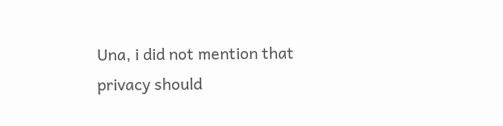Una, i did not mention that privacy should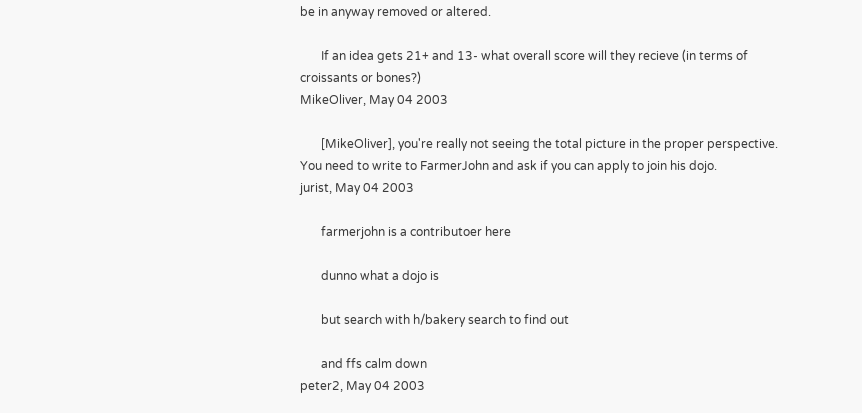be in anyway removed or altered.

       If an idea gets 21+ and 13- what overall score will they recieve (in terms of croissants or bones?)
MikeOliver, May 04 2003

       [MikeOliver], you're really not seeing the total picture in the proper perspective. You need to write to FarmerJohn and ask if you can apply to join his dojo.
jurist, May 04 2003

       farmerjohn is a contributoer here

       dunno what a dojo is

       but search with h/bakery search to find out

       and ffs calm down
peter2, May 04 2003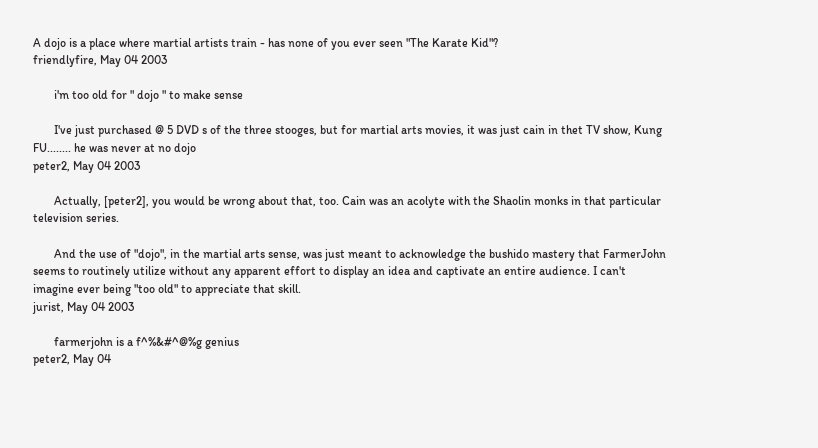A dojo is a place where martial artists train - has none of you ever seen "The Karate Kid"?
friendlyfire, May 04 2003

       i'm too old for " dojo " to make sense

       I've just purchased @ 5 DVD s of the three stooges, but for martial arts movies, it was just cain in thet TV show, Kung FU........ he was never at no dojo
peter2, May 04 2003

       Actually, [peter2], you would be wrong about that, too. Cain was an acolyte with the Shaolin monks in that particular television series.

       And the use of "dojo", in the martial arts sense, was just meant to acknowledge the bushido mastery that FarmerJohn seems to routinely utilize without any apparent effort to display an idea and captivate an entire audience. I can't imagine ever being "too old" to appreciate that skill.
jurist, May 04 2003

       farmerjohn is a f^%&#^@%g genius
peter2, May 04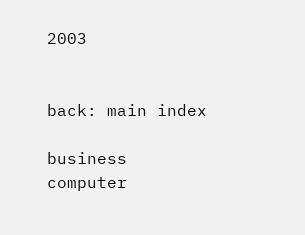2003


back: main index

business  computer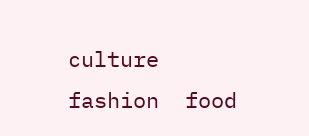culture  fashion  food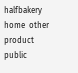halfbakery  home  other  product  public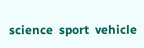science  sport  vehicle